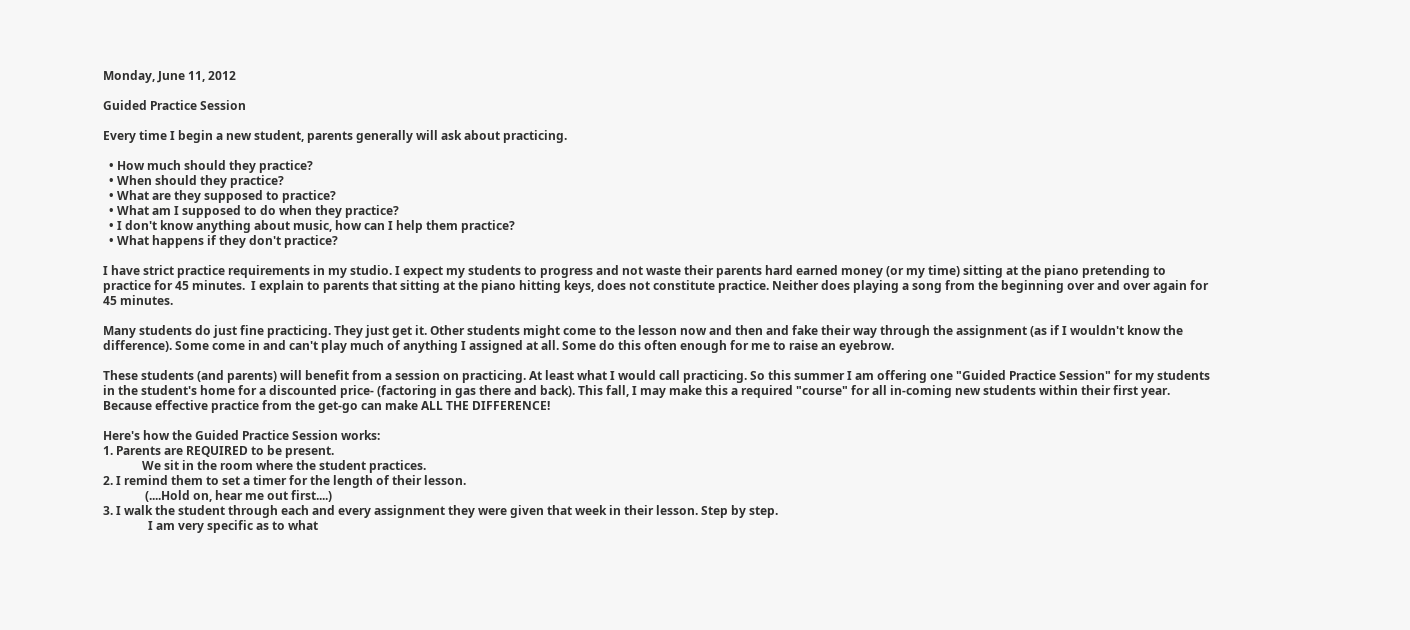Monday, June 11, 2012

Guided Practice Session

Every time I begin a new student, parents generally will ask about practicing.

  • How much should they practice?
  • When should they practice?
  • What are they supposed to practice?
  • What am I supposed to do when they practice?
  • I don't know anything about music, how can I help them practice?
  • What happens if they don't practice?

I have strict practice requirements in my studio. I expect my students to progress and not waste their parents hard earned money (or my time) sitting at the piano pretending to practice for 45 minutes.  I explain to parents that sitting at the piano hitting keys, does not constitute practice. Neither does playing a song from the beginning over and over again for 45 minutes.

Many students do just fine practicing. They just get it. Other students might come to the lesson now and then and fake their way through the assignment (as if I wouldn't know the difference). Some come in and can't play much of anything I assigned at all. Some do this often enough for me to raise an eyebrow.

These students (and parents) will benefit from a session on practicing. At least what I would call practicing. So this summer I am offering one "Guided Practice Session" for my students in the student's home for a discounted price- (factoring in gas there and back). This fall, I may make this a required "course" for all in-coming new students within their first year. Because effective practice from the get-go can make ALL THE DIFFERENCE!

Here's how the Guided Practice Session works:
1. Parents are REQUIRED to be present.
             We sit in the room where the student practices.
2. I remind them to set a timer for the length of their lesson.
              (....Hold on, hear me out first....)
3. I walk the student through each and every assignment they were given that week in their lesson. Step by step.
               I am very specific as to what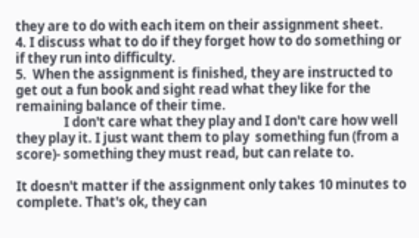they are to do with each item on their assignment sheet.
4. I discuss what to do if they forget how to do something or if they run into difficulty.
5.  When the assignment is finished, they are instructed to get out a fun book and sight read what they like for the remaining balance of their time.
                I don't care what they play and I don't care how well they play it. I just want them to play  something fun (from a score)- something they must read, but can relate to.

It doesn't matter if the assignment only takes 10 minutes to complete. That's ok, they can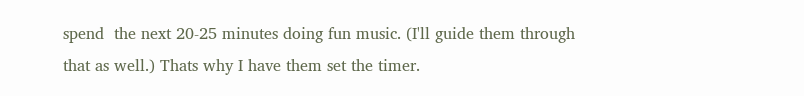spend  the next 20-25 minutes doing fun music. (I'll guide them through that as well.) Thats why I have them set the timer.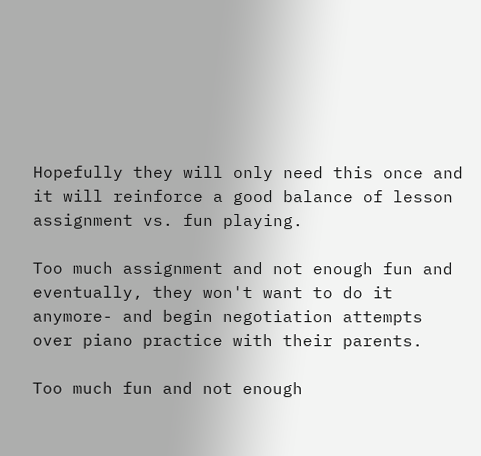Hopefully they will only need this once and it will reinforce a good balance of lesson assignment vs. fun playing.

Too much assignment and not enough fun and eventually, they won't want to do it anymore- and begin negotiation attempts over piano practice with their parents.

Too much fun and not enough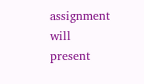assignment will present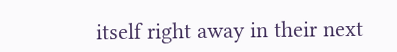itself right away in their next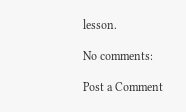lesson.

No comments:

Post a Comment